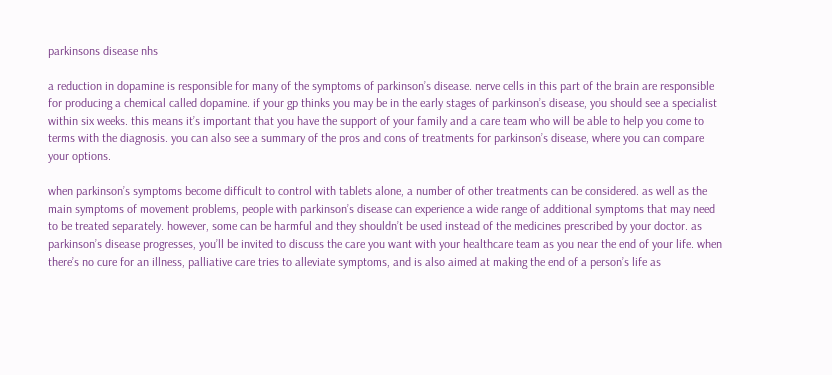parkinsons disease nhs

a reduction in dopamine is responsible for many of the symptoms of parkinson’s disease. nerve cells in this part of the brain are responsible for producing a chemical called dopamine. if your gp thinks you may be in the early stages of parkinson’s disease, you should see a specialist within six weeks. this means it’s important that you have the support of your family and a care team who will be able to help you come to terms with the diagnosis. you can also see a summary of the pros and cons of treatments for parkinson’s disease, where you can compare your options.

when parkinson’s symptoms become difficult to control with tablets alone, a number of other treatments can be considered. as well as the main symptoms of movement problems, people with parkinson’s disease can experience a wide range of additional symptoms that may need to be treated separately. however, some can be harmful and they shouldn’t be used instead of the medicines prescribed by your doctor. as parkinson’s disease progresses, you’ll be invited to discuss the care you want with your healthcare team as you near the end of your life. when there’s no cure for an illness, palliative care tries to alleviate symptoms, and is also aimed at making the end of a person’s life as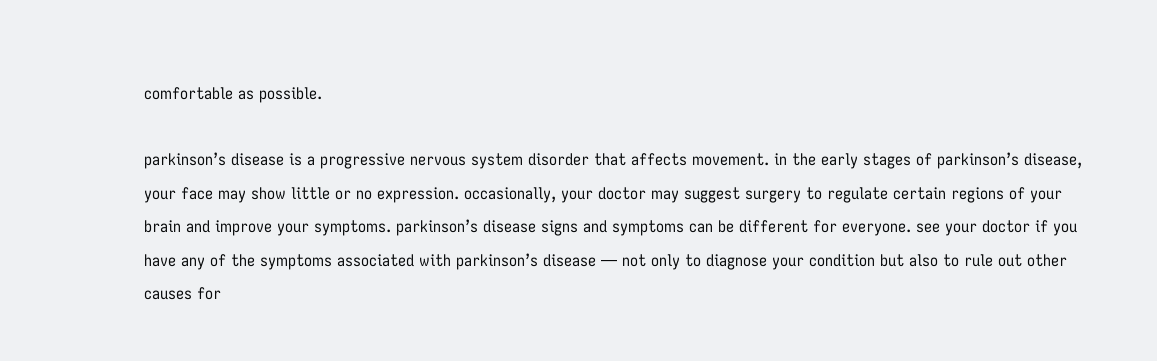comfortable as possible.

parkinson’s disease is a progressive nervous system disorder that affects movement. in the early stages of parkinson’s disease, your face may show little or no expression. occasionally, your doctor may suggest surgery to regulate certain regions of your brain and improve your symptoms. parkinson’s disease signs and symptoms can be different for everyone. see your doctor if you have any of the symptoms associated with parkinson’s disease — not only to diagnose your condition but also to rule out other causes for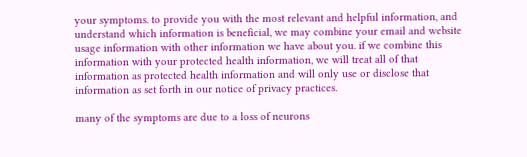your symptoms. to provide you with the most relevant and helpful information, and understand which information is beneficial, we may combine your email and website usage information with other information we have about you. if we combine this information with your protected health information, we will treat all of that information as protected health information and will only use or disclose that information as set forth in our notice of privacy practices.

many of the symptoms are due to a loss of neurons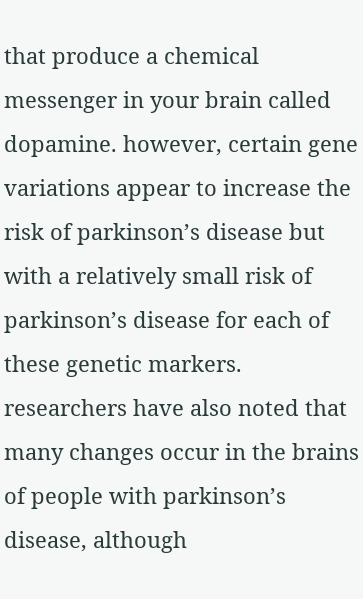that produce a chemical messenger in your brain called dopamine. however, certain gene variations appear to increase the risk of parkinson’s disease but with a relatively small risk of parkinson’s disease for each of these genetic markers. researchers have also noted that many changes occur in the brains of people with parkinson’s disease, although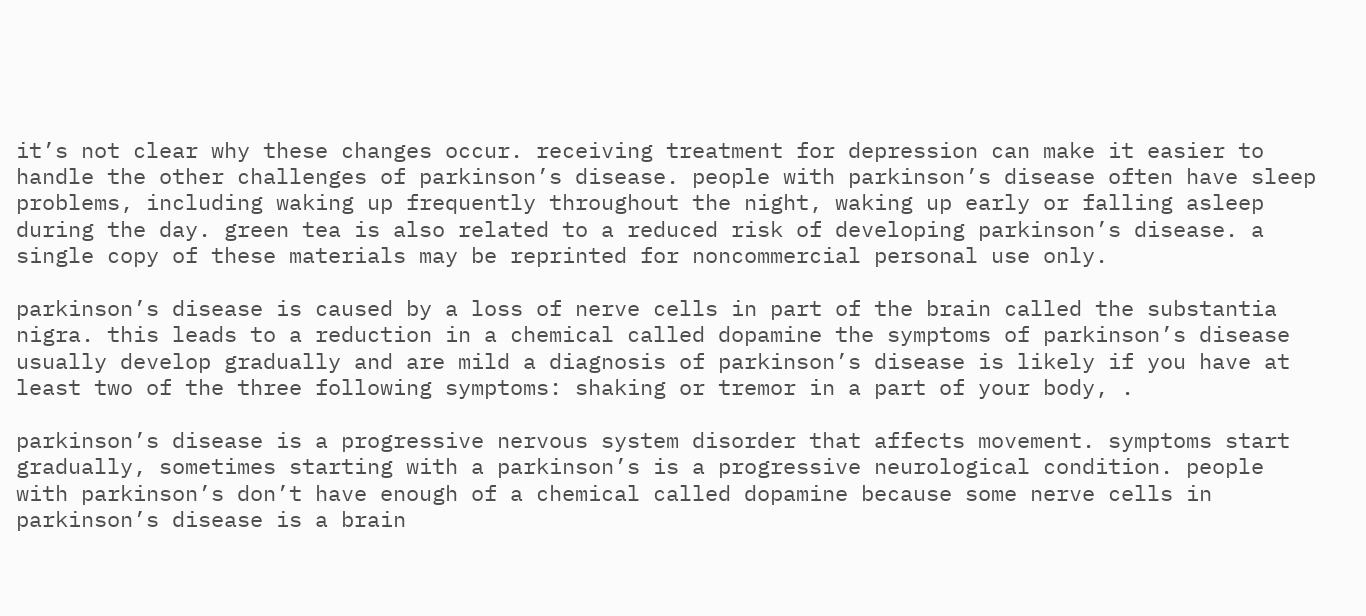it’s not clear why these changes occur. receiving treatment for depression can make it easier to handle the other challenges of parkinson’s disease. people with parkinson’s disease often have sleep problems, including waking up frequently throughout the night, waking up early or falling asleep during the day. green tea is also related to a reduced risk of developing parkinson’s disease. a single copy of these materials may be reprinted for noncommercial personal use only.

parkinson’s disease is caused by a loss of nerve cells in part of the brain called the substantia nigra. this leads to a reduction in a chemical called dopamine the symptoms of parkinson’s disease usually develop gradually and are mild a diagnosis of parkinson’s disease is likely if you have at least two of the three following symptoms: shaking or tremor in a part of your body, .

parkinson’s disease is a progressive nervous system disorder that affects movement. symptoms start gradually, sometimes starting with a parkinson’s is a progressive neurological condition. people with parkinson’s don’t have enough of a chemical called dopamine because some nerve cells in parkinson’s disease is a brain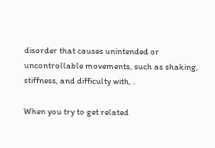disorder that causes unintended or uncontrollable movements, such as shaking, stiffness, and difficulty with, .

When you try to get related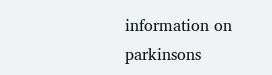information on parkinsons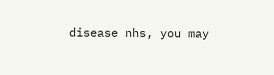disease nhs, you may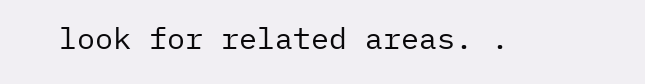look for related areas. .